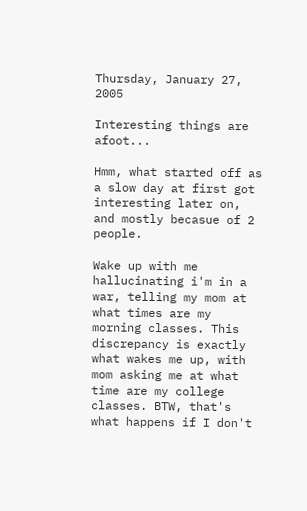Thursday, January 27, 2005

Interesting things are afoot...

Hmm, what started off as a slow day at first got interesting later on, and mostly becasue of 2 people.

Wake up with me hallucinating i'm in a war, telling my mom at what times are my morning classes. This discrepancy is exactly what wakes me up, with mom asking me at what time are my college classes. BTW, that's what happens if I don't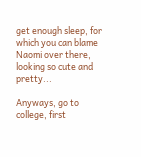get enough sleep, for which you can blame Naomi over there, looking so cute and pretty...

Anyways, go to college, first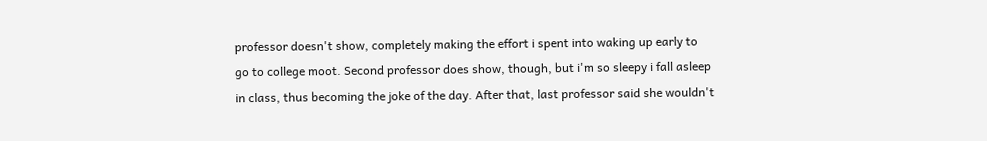professor doesn't show, completely making the effort i spent into waking up early to go to college moot. Second professor does show, though, but i'm so sleepy i fall asleep in class, thus becoming the joke of the day. After that, last professor said she wouldn't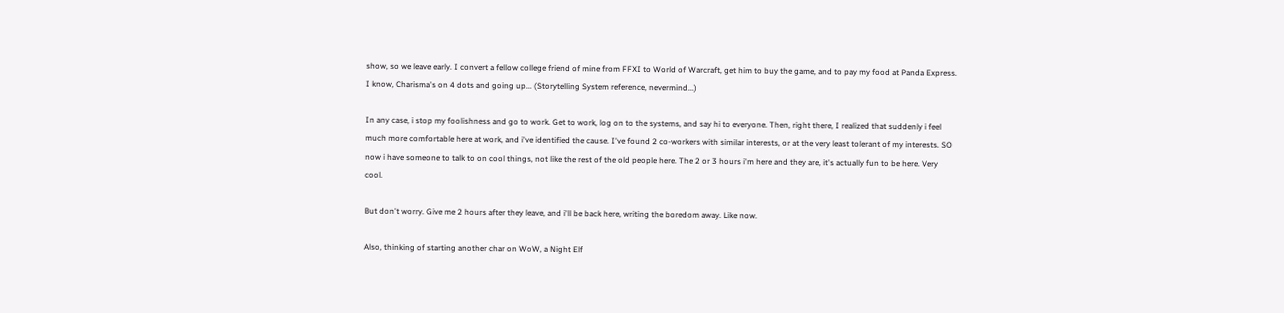show, so we leave early. I convert a fellow college friend of mine from FFXI to World of Warcraft, get him to buy the game, and to pay my food at Panda Express. I know, Charisma's on 4 dots and going up... (Storytelling System reference, nevermind...)

In any case, i stop my foolishness and go to work. Get to work, log on to the systems, and say hi to everyone. Then, right there, I realized that suddenly i feel much more comfortable here at work, and i've identified the cause. I've found 2 co-workers with similar interests, or at the very least tolerant of my interests. SO now i have someone to talk to on cool things, not like the rest of the old people here. The 2 or 3 hours i'm here and they are, it's actually fun to be here. Very cool.

But don't worry. Give me 2 hours after they leave, and i'll be back here, writing the boredom away. Like now.

Also, thinking of starting another char on WoW, a Night Elf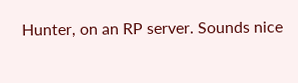Hunter, on an RP server. Sounds nice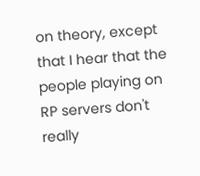on theory, except that I hear that the people playing on RP servers don't really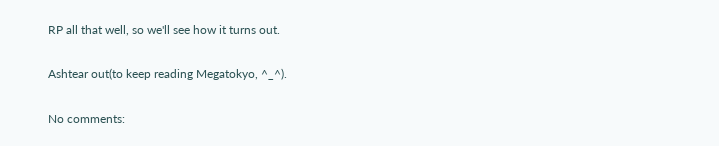RP all that well, so we'll see how it turns out.

Ashtear out(to keep reading Megatokyo, ^_^).

No comments: